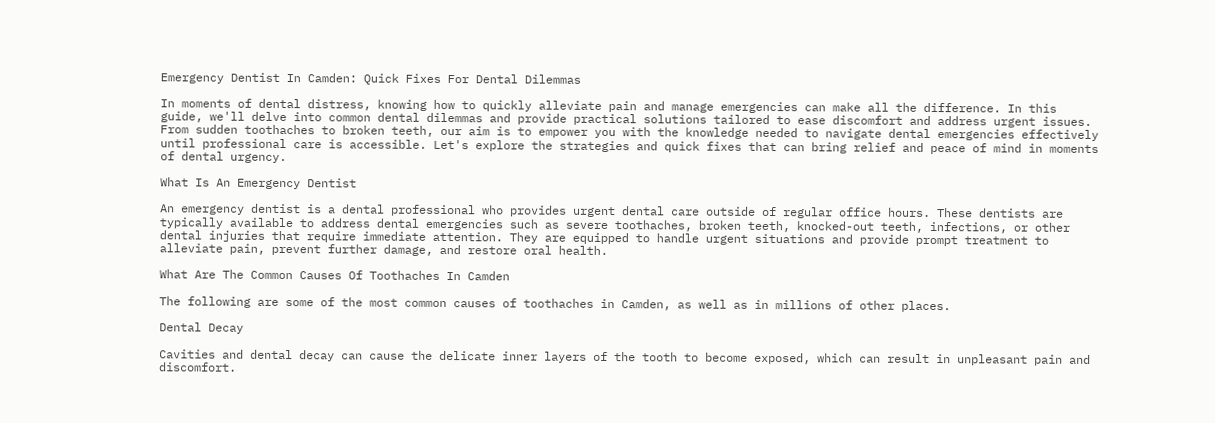Emergency Dentist In Camden: Quick Fixes For Dental Dilemmas

In moments of dental distress, knowing how to quickly alleviate pain and manage emergencies can make all the difference. In this guide, we'll delve into common dental dilemmas and provide practical solutions tailored to ease discomfort and address urgent issues. From sudden toothaches to broken teeth, our aim is to empower you with the knowledge needed to navigate dental emergencies effectively until professional care is accessible. Let's explore the strategies and quick fixes that can bring relief and peace of mind in moments of dental urgency.

What Is An Emergency Dentist

An emergency dentist is a dental professional who provides urgent dental care outside of regular office hours. These dentists are typically available to address dental emergencies such as severe toothaches, broken teeth, knocked-out teeth, infections, or other dental injuries that require immediate attention. They are equipped to handle urgent situations and provide prompt treatment to alleviate pain, prevent further damage, and restore oral health.

What Are The Common Causes Of Toothaches In Camden

The following are some of the most common causes of toothaches in Camden, as well as in millions of other places.

Dental Decay

Cavities and dental decay can cause the delicate inner layers of the tooth to become exposed, which can result in unpleasant pain and discomfort.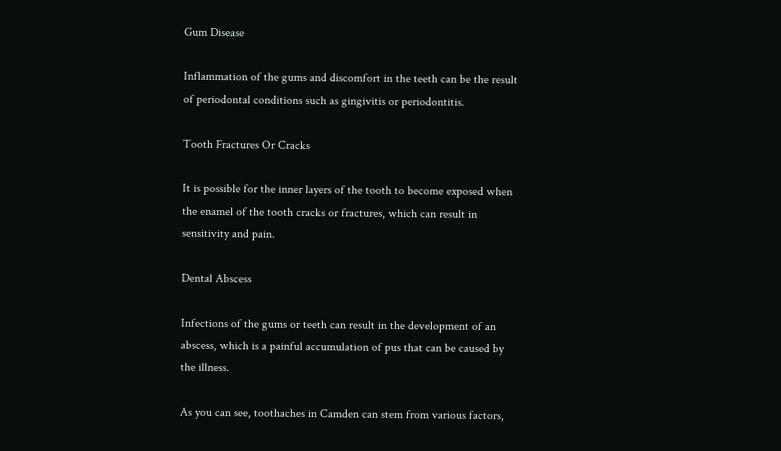Gum Disease

Inflammation of the gums and discomfort in the teeth can be the result of periodontal conditions such as gingivitis or periodontitis.

Tooth Fractures Or Cracks

It is possible for the inner layers of the tooth to become exposed when the enamel of the tooth cracks or fractures, which can result in sensitivity and pain.

Dental Abscess

Infections of the gums or teeth can result in the development of an abscess, which is a painful accumulation of pus that can be caused by the illness.

As you can see, toothaches in Camden can stem from various factors,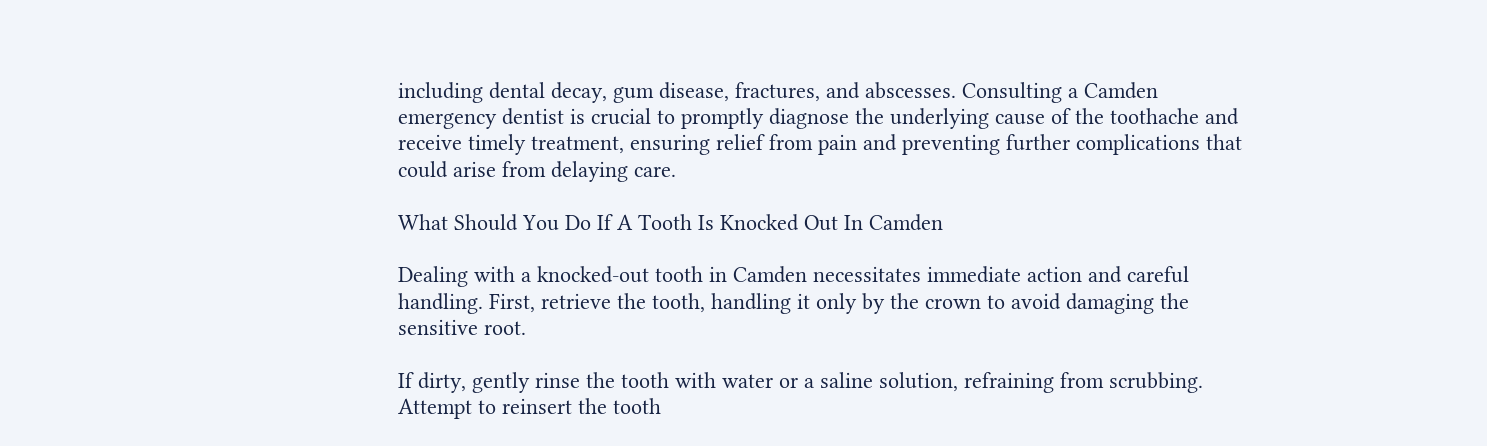including dental decay, gum disease, fractures, and abscesses. Consulting a Camden emergency dentist is crucial to promptly diagnose the underlying cause of the toothache and receive timely treatment, ensuring relief from pain and preventing further complications that could arise from delaying care.

What Should You Do If A Tooth Is Knocked Out In Camden

Dealing with a knocked-out tooth in Camden necessitates immediate action and careful handling. First, retrieve the tooth, handling it only by the crown to avoid damaging the sensitive root.

If dirty, gently rinse the tooth with water or a saline solution, refraining from scrubbing. Attempt to reinsert the tooth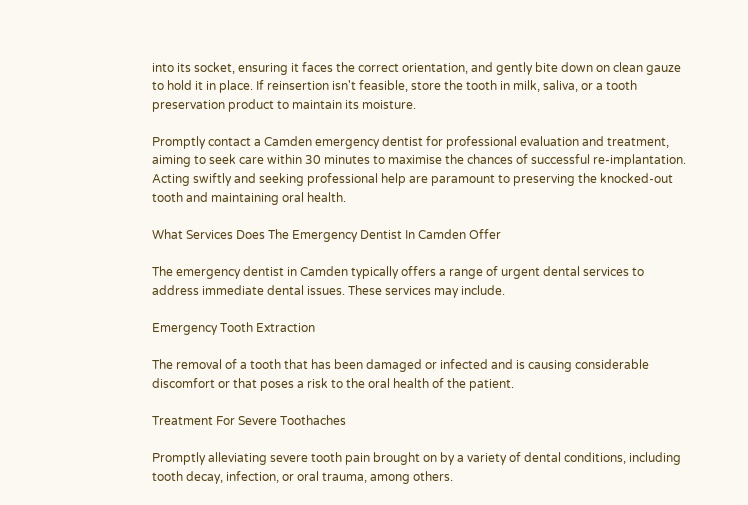into its socket, ensuring it faces the correct orientation, and gently bite down on clean gauze to hold it in place. If reinsertion isn't feasible, store the tooth in milk, saliva, or a tooth preservation product to maintain its moisture.

Promptly contact a Camden emergency dentist for professional evaluation and treatment, aiming to seek care within 30 minutes to maximise the chances of successful re-implantation. Acting swiftly and seeking professional help are paramount to preserving the knocked-out tooth and maintaining oral health.

What Services Does The Emergency Dentist In Camden Offer

The emergency dentist in Camden typically offers a range of urgent dental services to address immediate dental issues. These services may include.

Emergency Tooth Extraction

The removal of a tooth that has been damaged or infected and is causing considerable discomfort or that poses a risk to the oral health of the patient.

Treatment For Severe Toothaches

Promptly alleviating severe tooth pain brought on by a variety of dental conditions, including tooth decay, infection, or oral trauma, among others.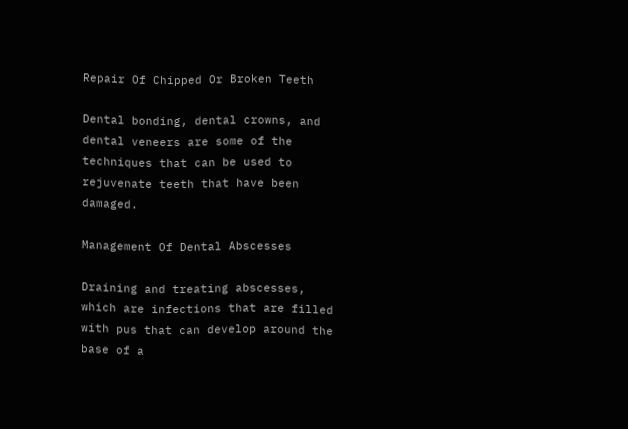Repair Of Chipped Or Broken Teeth

Dental bonding, dental crowns, and dental veneers are some of the techniques that can be used to rejuvenate teeth that have been damaged.

Management Of Dental Abscesses

Draining and treating abscesses, which are infections that are filled with pus that can develop around the base of a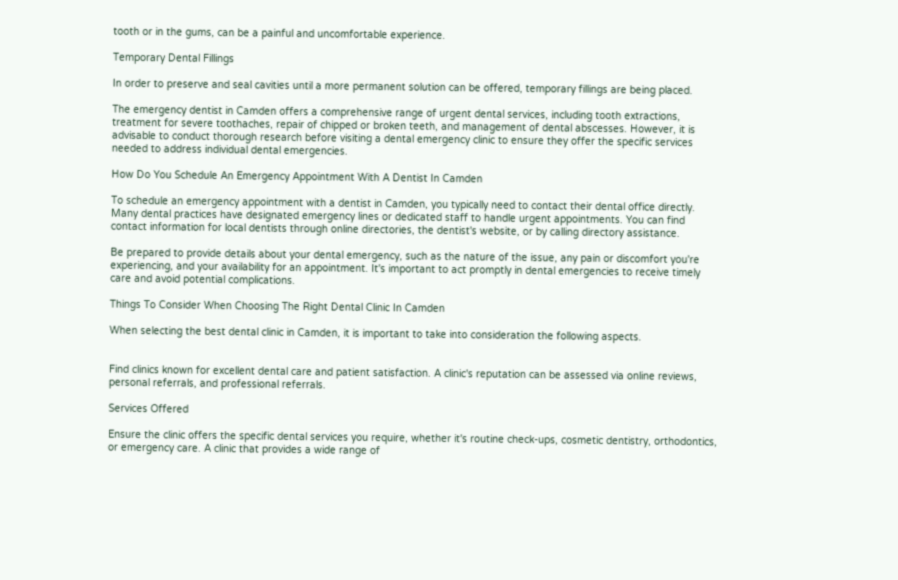tooth or in the gums, can be a painful and uncomfortable experience.

Temporary Dental Fillings

In order to preserve and seal cavities until a more permanent solution can be offered, temporary fillings are being placed.

The emergency dentist in Camden offers a comprehensive range of urgent dental services, including tooth extractions, treatment for severe toothaches, repair of chipped or broken teeth, and management of dental abscesses. However, it is advisable to conduct thorough research before visiting a dental emergency clinic to ensure they offer the specific services needed to address individual dental emergencies.

How Do You Schedule An Emergency Appointment With A Dentist In Camden

To schedule an emergency appointment with a dentist in Camden, you typically need to contact their dental office directly. Many dental practices have designated emergency lines or dedicated staff to handle urgent appointments. You can find contact information for local dentists through online directories, the dentist's website, or by calling directory assistance.

Be prepared to provide details about your dental emergency, such as the nature of the issue, any pain or discomfort you're experiencing, and your availability for an appointment. It's important to act promptly in dental emergencies to receive timely care and avoid potential complications.

Things To Consider When Choosing The Right Dental Clinic In Camden

When selecting the best dental clinic in Camden, it is important to take into consideration the following aspects.


Find clinics known for excellent dental care and patient satisfaction. A clinic's reputation can be assessed via online reviews, personal referrals, and professional referrals.

Services Offered

Ensure the clinic offers the specific dental services you require, whether it's routine check-ups, cosmetic dentistry, orthodontics, or emergency care. A clinic that provides a wide range of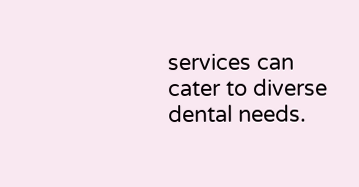services can cater to diverse dental needs.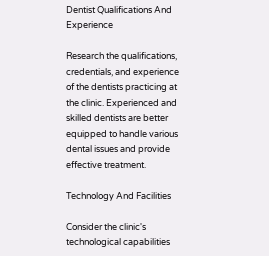Dentist Qualifications And Experience

Research the qualifications, credentials, and experience of the dentists practicing at the clinic. Experienced and skilled dentists are better equipped to handle various dental issues and provide effective treatment.

Technology And Facilities

Consider the clinic's technological capabilities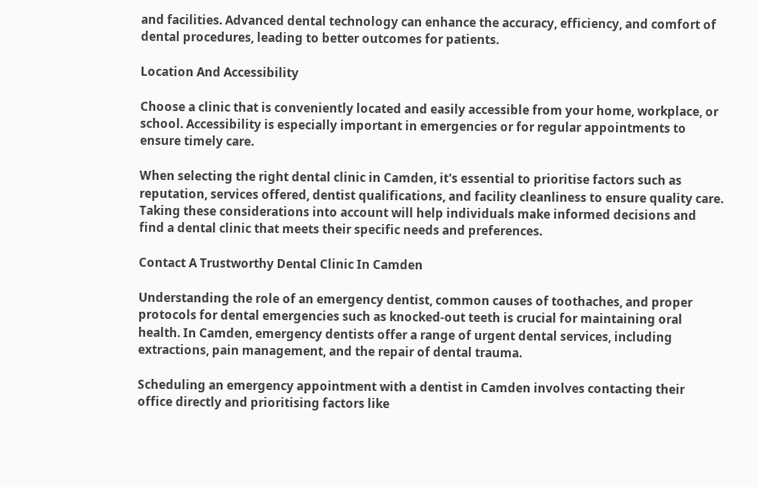and facilities. Advanced dental technology can enhance the accuracy, efficiency, and comfort of dental procedures, leading to better outcomes for patients.

Location And Accessibility

Choose a clinic that is conveniently located and easily accessible from your home, workplace, or school. Accessibility is especially important in emergencies or for regular appointments to ensure timely care.

When selecting the right dental clinic in Camden, it's essential to prioritise factors such as reputation, services offered, dentist qualifications, and facility cleanliness to ensure quality care. Taking these considerations into account will help individuals make informed decisions and find a dental clinic that meets their specific needs and preferences.

Contact A Trustworthy Dental Clinic In Camden

Understanding the role of an emergency dentist, common causes of toothaches, and proper protocols for dental emergencies such as knocked-out teeth is crucial for maintaining oral health. In Camden, emergency dentists offer a range of urgent dental services, including extractions, pain management, and the repair of dental trauma.

Scheduling an emergency appointment with a dentist in Camden involves contacting their office directly and prioritising factors like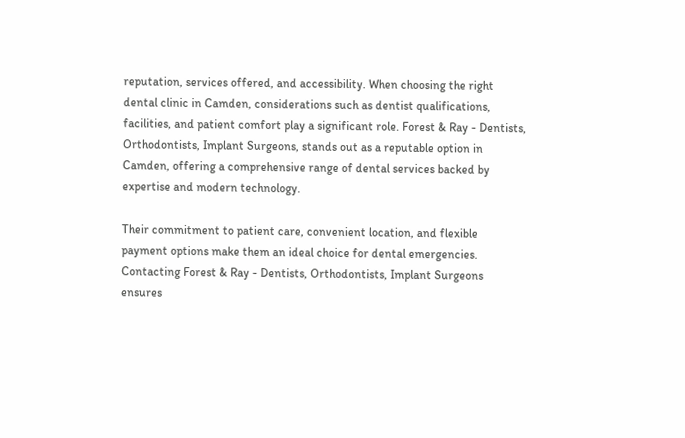reputation, services offered, and accessibility. When choosing the right dental clinic in Camden, considerations such as dentist qualifications, facilities, and patient comfort play a significant role. Forest & Ray - Dentists, Orthodontists, Implant Surgeons, stands out as a reputable option in Camden, offering a comprehensive range of dental services backed by expertise and modern technology.

Their commitment to patient care, convenient location, and flexible payment options make them an ideal choice for dental emergencies. Contacting Forest & Ray - Dentists, Orthodontists, Implant Surgeons ensures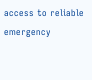access to reliable emergency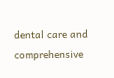dental care and comprehensive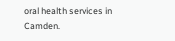oral health services in Camden.